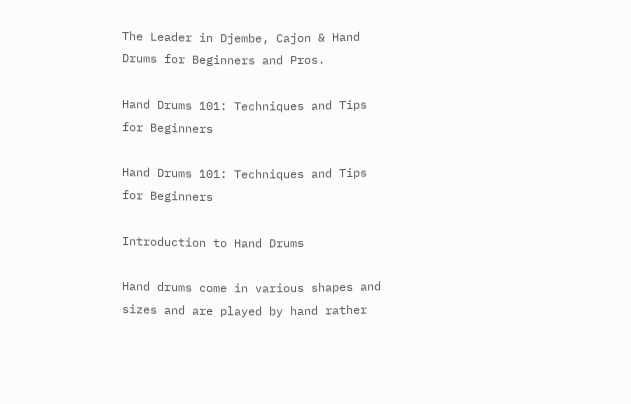The Leader in Djembe, Cajon & Hand Drums for Beginners and Pros.

Hand Drums 101: Techniques and Tips for Beginners

Hand Drums 101: Techniques and Tips for Beginners

Introduction to Hand Drums

Hand drums come in various shapes and sizes and are played by hand rather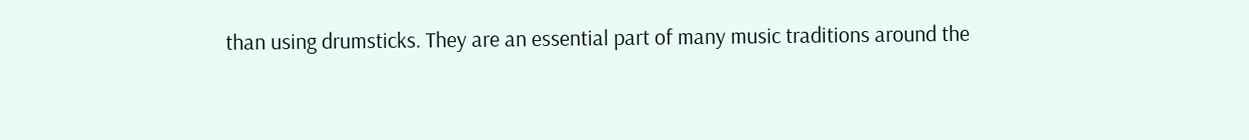than using drumsticks. They are an essential part of many music traditions around the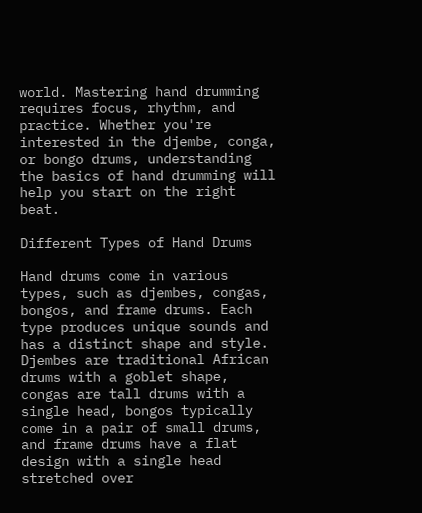world. Mastering hand drumming requires focus, rhythm, and practice. Whether you're interested in the djembe, conga, or bongo drums, understanding the basics of hand drumming will help you start on the right beat.

Different Types of Hand Drums

Hand drums come in various types, such as djembes, congas, bongos, and frame drums. Each type produces unique sounds and has a distinct shape and style. Djembes are traditional African drums with a goblet shape, congas are tall drums with a single head, bongos typically come in a pair of small drums, and frame drums have a flat design with a single head stretched over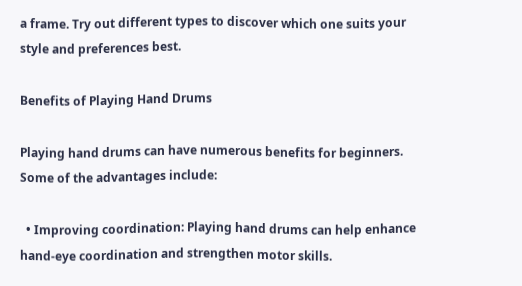a frame. Try out different types to discover which one suits your style and preferences best.

Benefits of Playing Hand Drums

Playing hand drums can have numerous benefits for beginners. Some of the advantages include:

  • Improving coordination: Playing hand drums can help enhance hand-eye coordination and strengthen motor skills.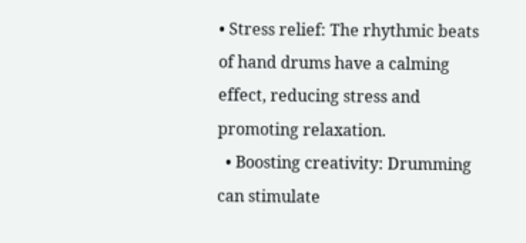• Stress relief: The rhythmic beats of hand drums have a calming effect, reducing stress and promoting relaxation.
  • Boosting creativity: Drumming can stimulate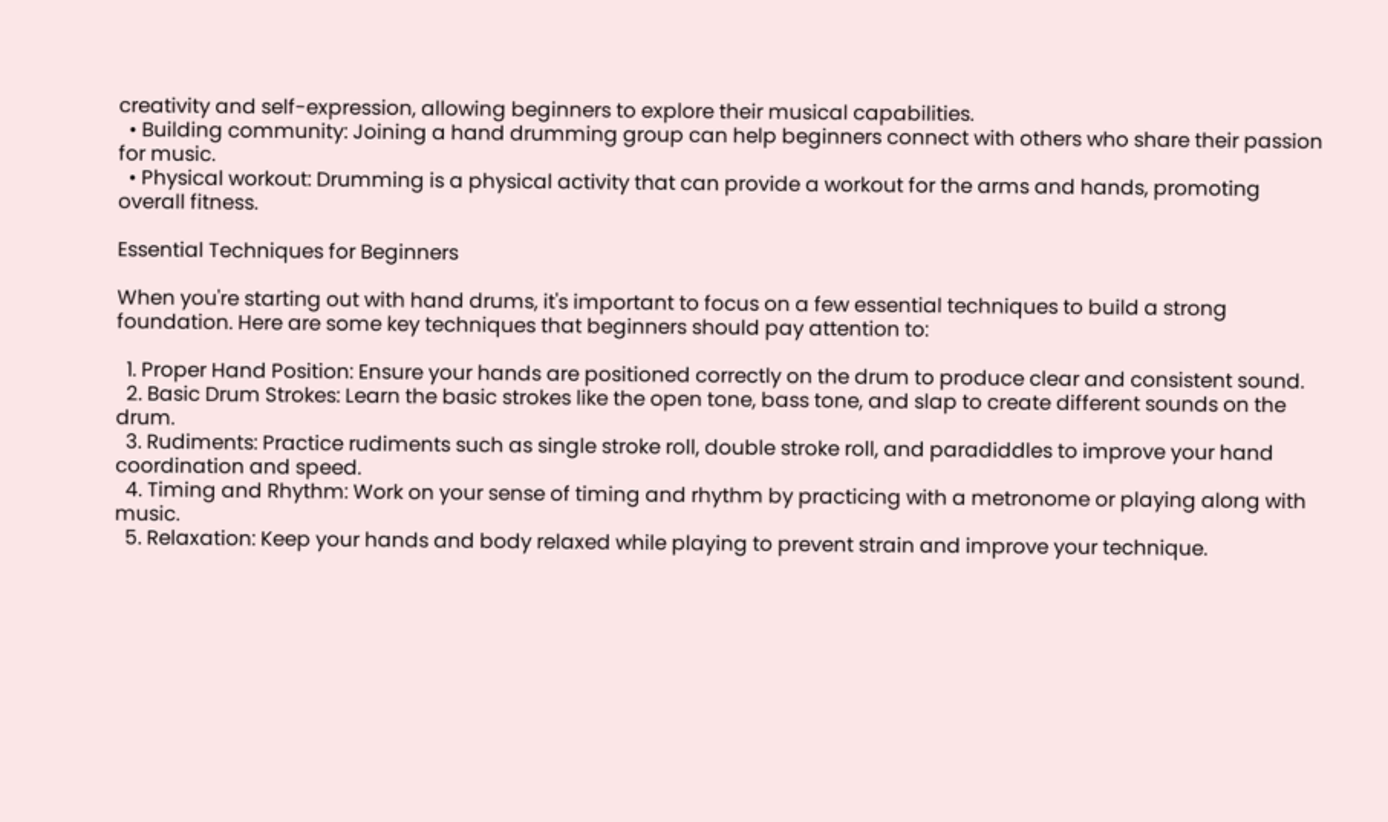creativity and self-expression, allowing beginners to explore their musical capabilities.
  • Building community: Joining a hand drumming group can help beginners connect with others who share their passion for music.
  • Physical workout: Drumming is a physical activity that can provide a workout for the arms and hands, promoting overall fitness.

Essential Techniques for Beginners

When you're starting out with hand drums, it's important to focus on a few essential techniques to build a strong foundation. Here are some key techniques that beginners should pay attention to:

  1. Proper Hand Position: Ensure your hands are positioned correctly on the drum to produce clear and consistent sound.
  2. Basic Drum Strokes: Learn the basic strokes like the open tone, bass tone, and slap to create different sounds on the drum.
  3. Rudiments: Practice rudiments such as single stroke roll, double stroke roll, and paradiddles to improve your hand coordination and speed.
  4. Timing and Rhythm: Work on your sense of timing and rhythm by practicing with a metronome or playing along with music.
  5. Relaxation: Keep your hands and body relaxed while playing to prevent strain and improve your technique.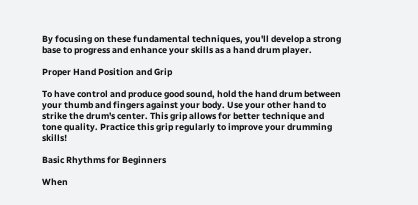By focusing on these fundamental techniques, you'll develop a strong base to progress and enhance your skills as a hand drum player.

Proper Hand Position and Grip

To have control and produce good sound, hold the hand drum between your thumb and fingers against your body. Use your other hand to strike the drum's center. This grip allows for better technique and tone quality. Practice this grip regularly to improve your drumming skills!

Basic Rhythms for Beginners

When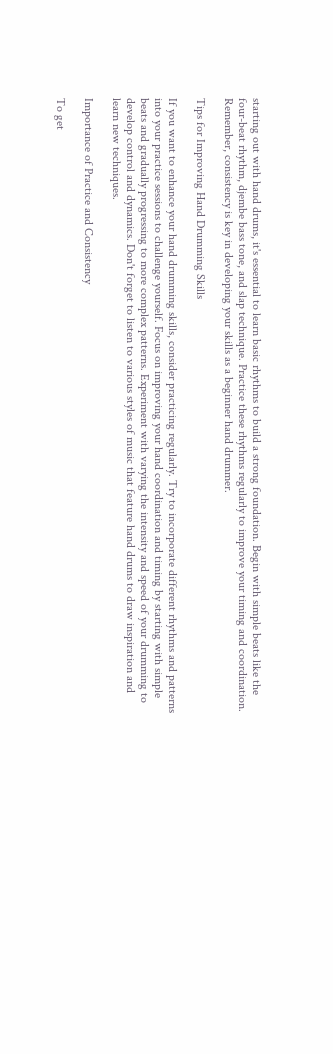starting out with hand drums, it's essential to learn basic rhythms to build a strong foundation. Begin with simple beats like the four-beat rhythm, djembe bass tone, and slap technique. Practice these rhythms regularly to improve your timing and coordination. Remember, consistency is key in developing your skills as a beginner hand drummer.

Tips for Improving Hand Drumming Skills

If you want to enhance your hand drumming skills, consider practicing regularly. Try to incorporate different rhythms and patterns into your practice sessions to challenge yourself. Focus on improving your hand coordination and timing by starting with simple beats and gradually progressing to more complex patterns. Experiment with varying the intensity and speed of your drumming to develop control and dynamics. Don't forget to listen to various styles of music that feature hand drums to draw inspiration and learn new techniques.

Importance of Practice and Consistency

To get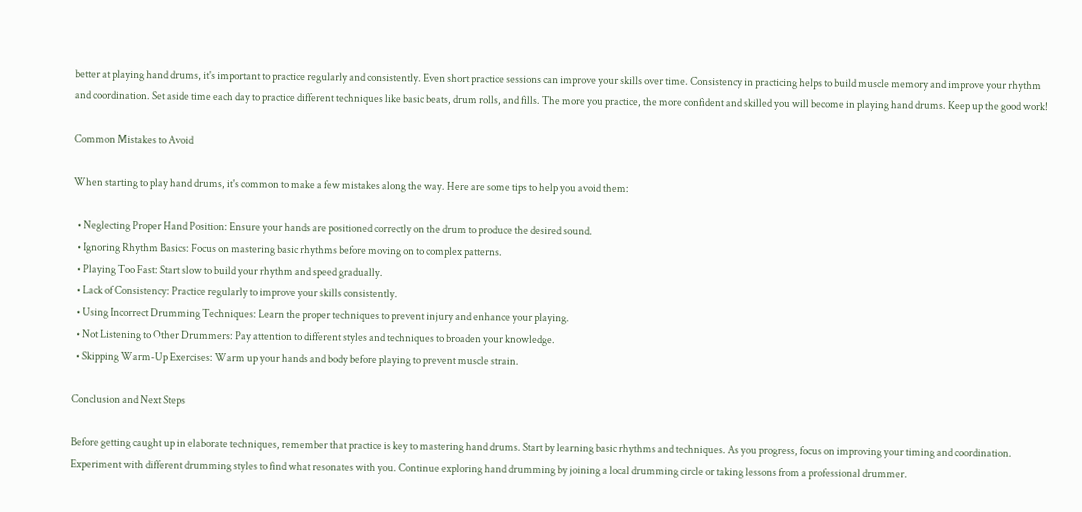better at playing hand drums, it's important to practice regularly and consistently. Even short practice sessions can improve your skills over time. Consistency in practicing helps to build muscle memory and improve your rhythm and coordination. Set aside time each day to practice different techniques like basic beats, drum rolls, and fills. The more you practice, the more confident and skilled you will become in playing hand drums. Keep up the good work!

Common Mistakes to Avoid

When starting to play hand drums, it's common to make a few mistakes along the way. Here are some tips to help you avoid them:

  • Neglecting Proper Hand Position: Ensure your hands are positioned correctly on the drum to produce the desired sound.
  • Ignoring Rhythm Basics: Focus on mastering basic rhythms before moving on to complex patterns.
  • Playing Too Fast: Start slow to build your rhythm and speed gradually.
  • Lack of Consistency: Practice regularly to improve your skills consistently.
  • Using Incorrect Drumming Techniques: Learn the proper techniques to prevent injury and enhance your playing.
  • Not Listening to Other Drummers: Pay attention to different styles and techniques to broaden your knowledge.
  • Skipping Warm-Up Exercises: Warm up your hands and body before playing to prevent muscle strain.

Conclusion and Next Steps

Before getting caught up in elaborate techniques, remember that practice is key to mastering hand drums. Start by learning basic rhythms and techniques. As you progress, focus on improving your timing and coordination. Experiment with different drumming styles to find what resonates with you. Continue exploring hand drumming by joining a local drumming circle or taking lessons from a professional drummer.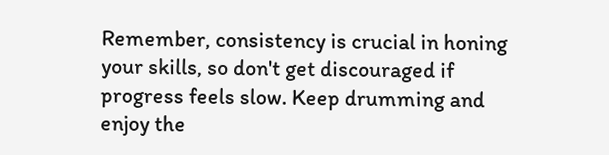Remember, consistency is crucial in honing your skills, so don't get discouraged if progress feels slow. Keep drumming and enjoy the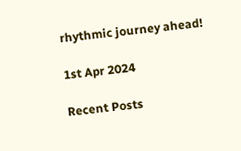rhythmic journey ahead!

1st Apr 2024

Recent Posts